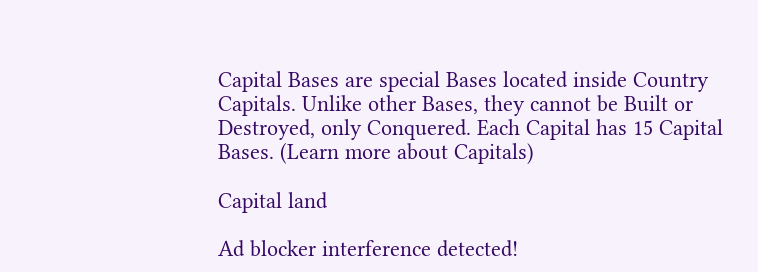Capital Bases are special Bases located inside Country Capitals. Unlike other Bases, they cannot be Built or Destroyed, only Conquered. Each Capital has 15 Capital Bases. (Learn more about Capitals)

Capital land

Ad blocker interference detected!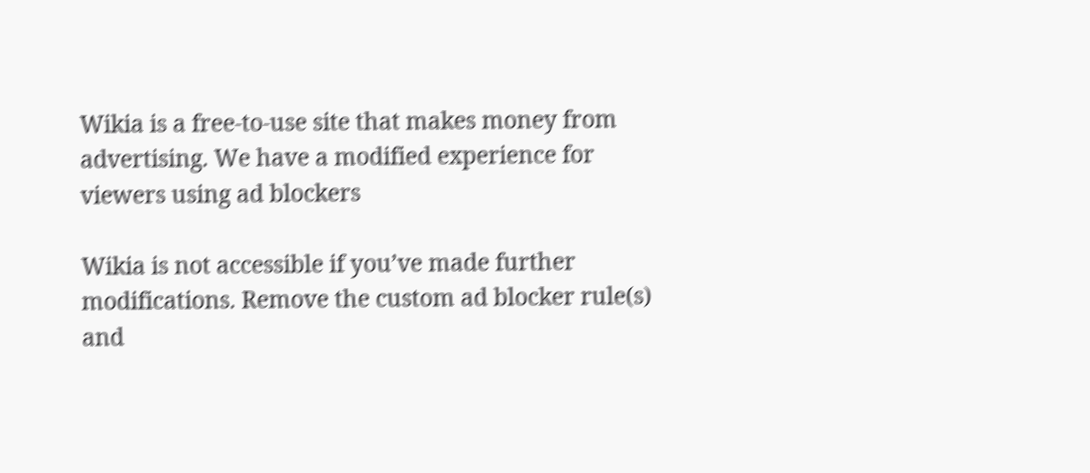Wikia is a free-to-use site that makes money from advertising. We have a modified experience for viewers using ad blockers

Wikia is not accessible if you’ve made further modifications. Remove the custom ad blocker rule(s) and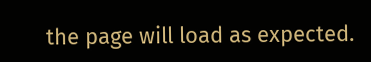the page will load as expected.